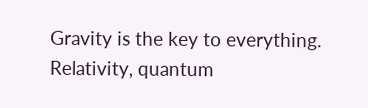Gravity is the key to everything. Relativity, quantum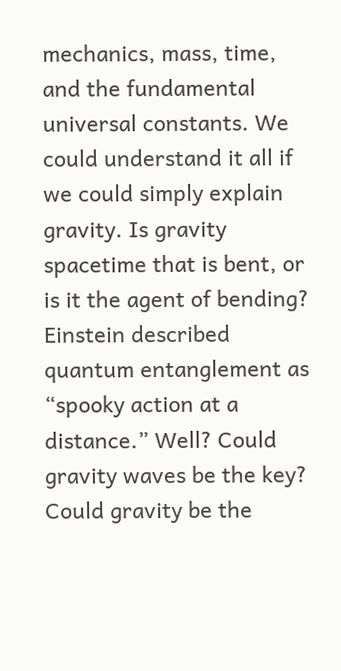mechanics, mass, time, and the fundamental universal constants. We could understand it all if we could simply explain gravity. Is gravity spacetime that is bent, or is it the agent of bending? Einstein described quantum entanglement as “spooky action at a distance.” Well? Could gravity waves be the key? Could gravity be the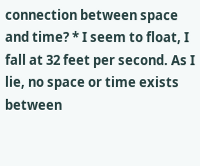connection between space and time? * I seem to float, I fall at 32 feet per second. As I lie, no space or time exists between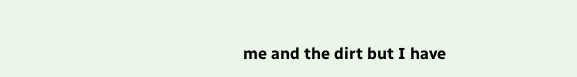me and the dirt but I have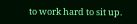to work hard to sit up.